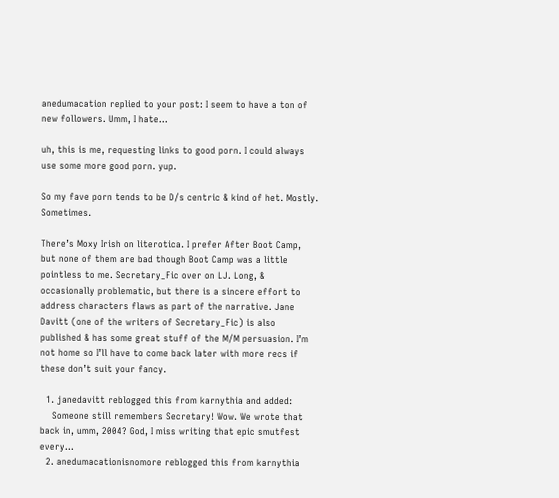anedumacation replied to your post: I seem to have a ton of new followers. Umm, I hate…

uh, this is me, requesting links to good porn. I could always use some more good porn. yup.

So my fave porn tends to be D/s centric & kind of het. Mostly. Sometimes.

There’s Moxy Irish on literotica. I prefer After Boot Camp, but none of them are bad though Boot Camp was a little pointless to me. Secretary_Fic over on LJ. Long, & occasionally problematic, but there is a sincere effort to address characters flaws as part of the narrative. Jane Davitt (one of the writers of Secretary_Fic) is also published & has some great stuff of the M/M persuasion. I’m not home so I’ll have to come back later with more recs if these don’t suit your fancy.

  1. janedavitt reblogged this from karnythia and added:
    Someone still remembers Secretary! Wow. We wrote that back in, umm, 2004? God, I miss writing that epic smutfest every...
  2. anedumacationisnomore reblogged this from karnythia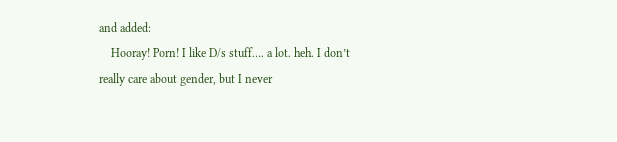and added:
    Hooray! Porn! I like D/s stuff…. a lot. heh. I don’t really care about gender, but I never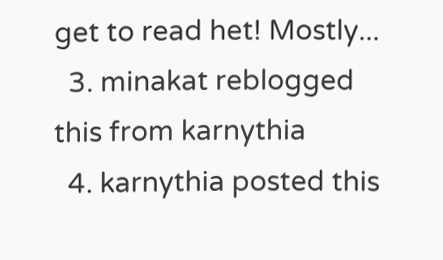get to read het! Mostly...
  3. minakat reblogged this from karnythia
  4. karnythia posted this